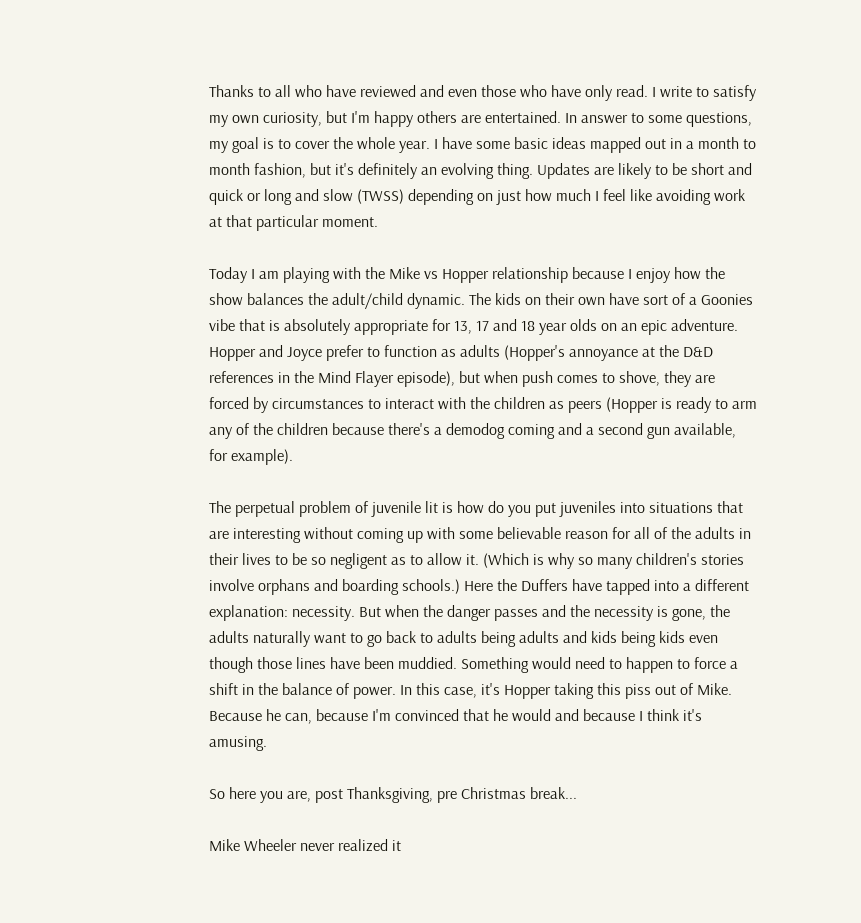Thanks to all who have reviewed and even those who have only read. I write to satisfy my own curiosity, but I'm happy others are entertained. In answer to some questions, my goal is to cover the whole year. I have some basic ideas mapped out in a month to month fashion, but it's definitely an evolving thing. Updates are likely to be short and quick or long and slow (TWSS) depending on just how much I feel like avoiding work at that particular moment.

Today I am playing with the Mike vs Hopper relationship because I enjoy how the show balances the adult/child dynamic. The kids on their own have sort of a Goonies vibe that is absolutely appropriate for 13, 17 and 18 year olds on an epic adventure. Hopper and Joyce prefer to function as adults (Hopper's annoyance at the D&D references in the Mind Flayer episode), but when push comes to shove, they are forced by circumstances to interact with the children as peers (Hopper is ready to arm any of the children because there's a demodog coming and a second gun available, for example).

The perpetual problem of juvenile lit is how do you put juveniles into situations that are interesting without coming up with some believable reason for all of the adults in their lives to be so negligent as to allow it. (Which is why so many children's stories involve orphans and boarding schools.) Here the Duffers have tapped into a different explanation: necessity. But when the danger passes and the necessity is gone, the adults naturally want to go back to adults being adults and kids being kids even though those lines have been muddied. Something would need to happen to force a shift in the balance of power. In this case, it's Hopper taking this piss out of Mike. Because he can, because I'm convinced that he would and because I think it's amusing.

So here you are, post Thanksgiving, pre Christmas break...

Mike Wheeler never realized it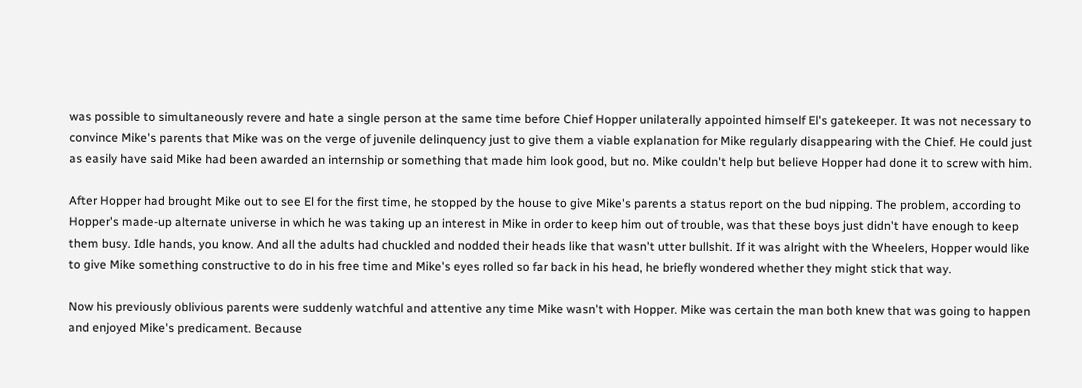was possible to simultaneously revere and hate a single person at the same time before Chief Hopper unilaterally appointed himself El's gatekeeper. It was not necessary to convince Mike's parents that Mike was on the verge of juvenile delinquency just to give them a viable explanation for Mike regularly disappearing with the Chief. He could just as easily have said Mike had been awarded an internship or something that made him look good, but no. Mike couldn't help but believe Hopper had done it to screw with him.

After Hopper had brought Mike out to see El for the first time, he stopped by the house to give Mike's parents a status report on the bud nipping. The problem, according to Hopper's made-up alternate universe in which he was taking up an interest in Mike in order to keep him out of trouble, was that these boys just didn't have enough to keep them busy. Idle hands, you know. And all the adults had chuckled and nodded their heads like that wasn't utter bullshit. If it was alright with the Wheelers, Hopper would like to give Mike something constructive to do in his free time and Mike's eyes rolled so far back in his head, he briefly wondered whether they might stick that way.

Now his previously oblivious parents were suddenly watchful and attentive any time Mike wasn't with Hopper. Mike was certain the man both knew that was going to happen and enjoyed Mike's predicament. Because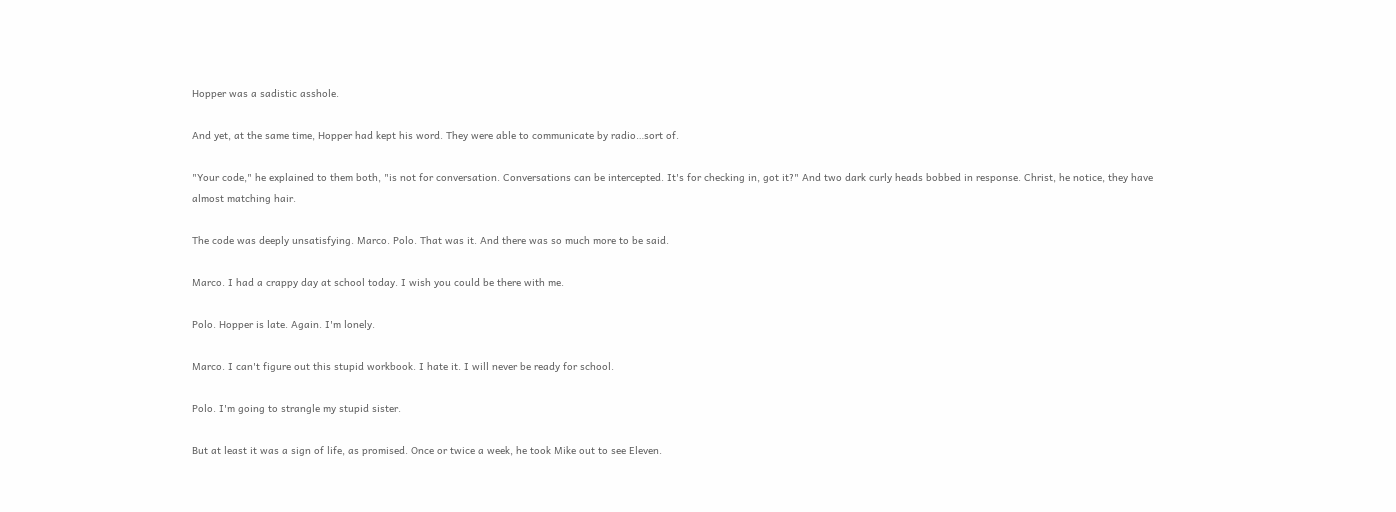Hopper was a sadistic asshole.

And yet, at the same time, Hopper had kept his word. They were able to communicate by radio…sort of.

"Your code," he explained to them both, "is not for conversation. Conversations can be intercepted. It's for checking in, got it?" And two dark curly heads bobbed in response. Christ, he notice, they have almost matching hair.

The code was deeply unsatisfying. Marco. Polo. That was it. And there was so much more to be said.

Marco. I had a crappy day at school today. I wish you could be there with me.

Polo. Hopper is late. Again. I'm lonely.

Marco. I can't figure out this stupid workbook. I hate it. I will never be ready for school.

Polo. I'm going to strangle my stupid sister.

But at least it was a sign of life, as promised. Once or twice a week, he took Mike out to see Eleven.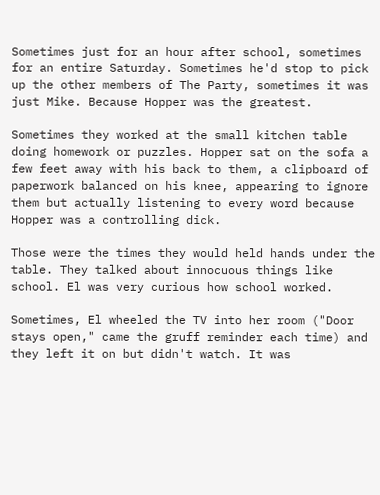Sometimes just for an hour after school, sometimes for an entire Saturday. Sometimes he'd stop to pick up the other members of The Party, sometimes it was just Mike. Because Hopper was the greatest.

Sometimes they worked at the small kitchen table doing homework or puzzles. Hopper sat on the sofa a few feet away with his back to them, a clipboard of paperwork balanced on his knee, appearing to ignore them but actually listening to every word because Hopper was a controlling dick.

Those were the times they would held hands under the table. They talked about innocuous things like school. El was very curious how school worked.

Sometimes, El wheeled the TV into her room ("Door stays open," came the gruff reminder each time) and they left it on but didn't watch. It was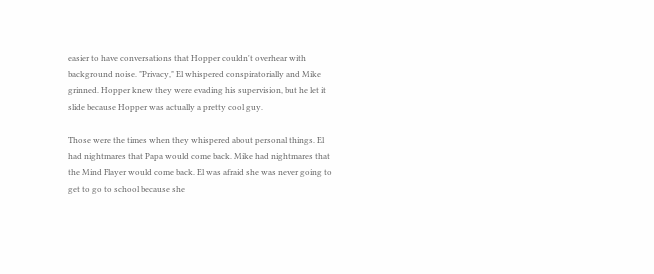easier to have conversations that Hopper couldn't overhear with background noise. "Privacy," El whispered conspiratorially and Mike grinned. Hopper knew they were evading his supervision, but he let it slide because Hopper was actually a pretty cool guy.

Those were the times when they whispered about personal things. El had nightmares that Papa would come back. Mike had nightmares that the Mind Flayer would come back. El was afraid she was never going to get to go to school because she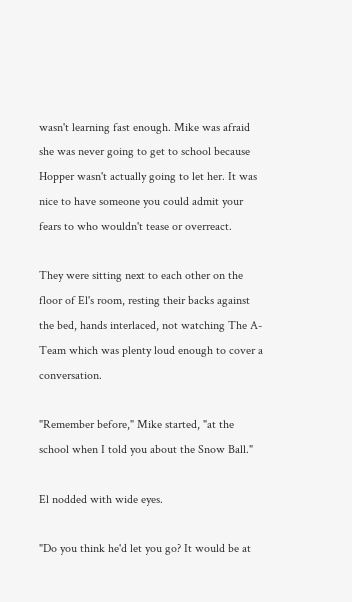wasn't learning fast enough. Mike was afraid she was never going to get to school because Hopper wasn't actually going to let her. It was nice to have someone you could admit your fears to who wouldn't tease or overreact.

They were sitting next to each other on the floor of El's room, resting their backs against the bed, hands interlaced, not watching The A-Team which was plenty loud enough to cover a conversation.

"Remember before," Mike started, "at the school when I told you about the Snow Ball."

El nodded with wide eyes.

"Do you think he'd let you go? It would be at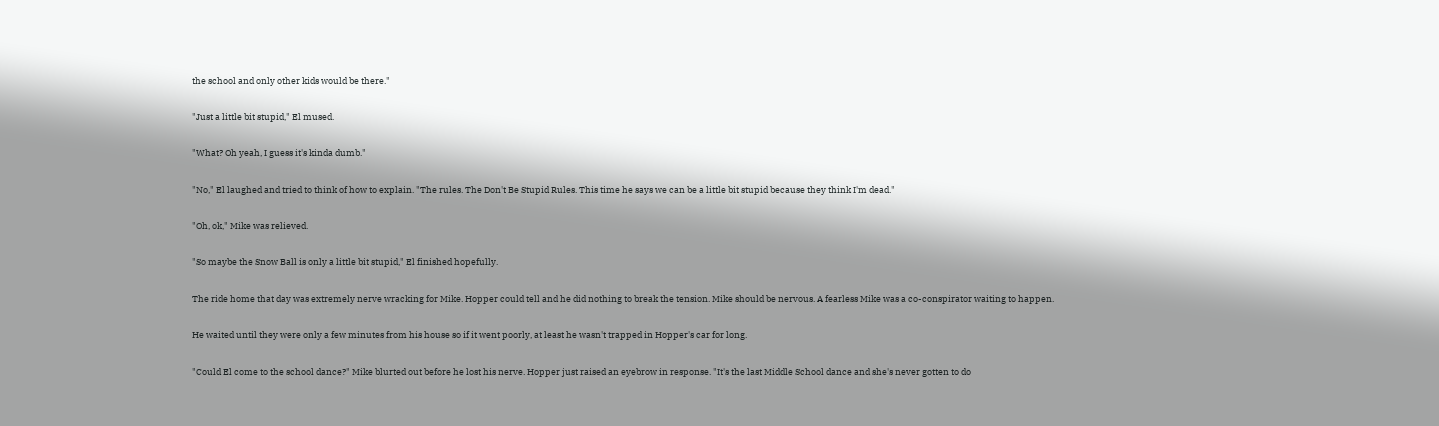the school and only other kids would be there."

"Just a little bit stupid," El mused.

"What? Oh yeah, I guess it's kinda dumb."

"No," El laughed and tried to think of how to explain. "The rules. The Don't Be Stupid Rules. This time he says we can be a little bit stupid because they think I'm dead."

"Oh, ok," Mike was relieved.

"So maybe the Snow Ball is only a little bit stupid," El finished hopefully.

The ride home that day was extremely nerve wracking for Mike. Hopper could tell and he did nothing to break the tension. Mike should be nervous. A fearless Mike was a co-conspirator waiting to happen.

He waited until they were only a few minutes from his house so if it went poorly, at least he wasn't trapped in Hopper's car for long.

"Could El come to the school dance?" Mike blurted out before he lost his nerve. Hopper just raised an eyebrow in response. "It's the last Middle School dance and she's never gotten to do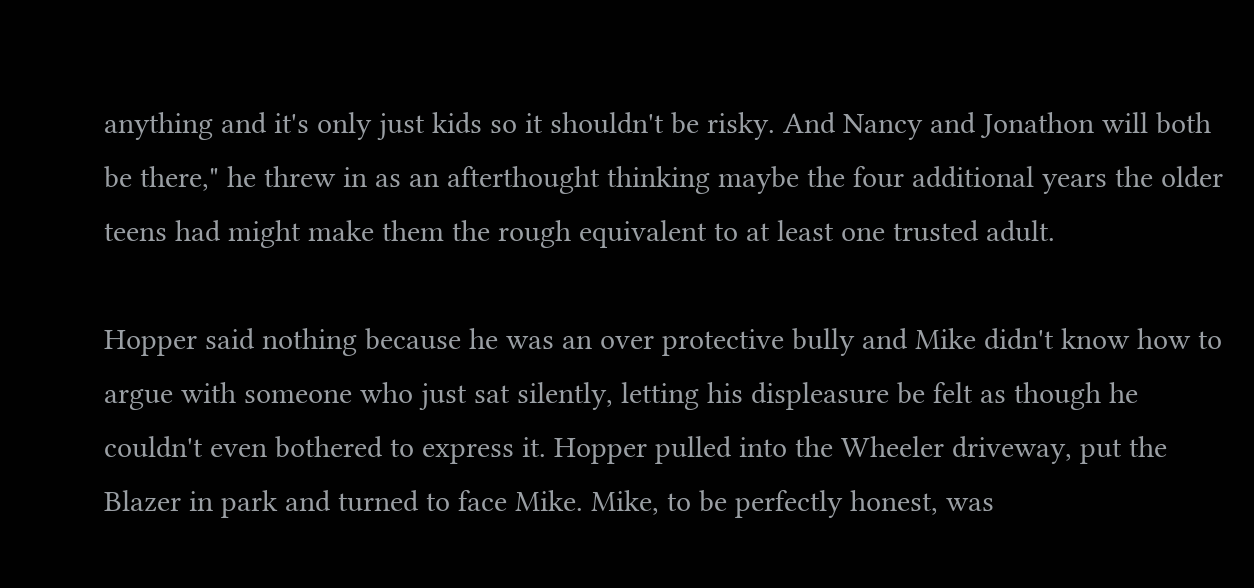anything and it's only just kids so it shouldn't be risky. And Nancy and Jonathon will both be there," he threw in as an afterthought thinking maybe the four additional years the older teens had might make them the rough equivalent to at least one trusted adult.

Hopper said nothing because he was an over protective bully and Mike didn't know how to argue with someone who just sat silently, letting his displeasure be felt as though he couldn't even bothered to express it. Hopper pulled into the Wheeler driveway, put the Blazer in park and turned to face Mike. Mike, to be perfectly honest, was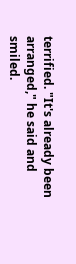terrified. "It's already been arranged," he said and smiled.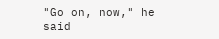"Go on, now," he said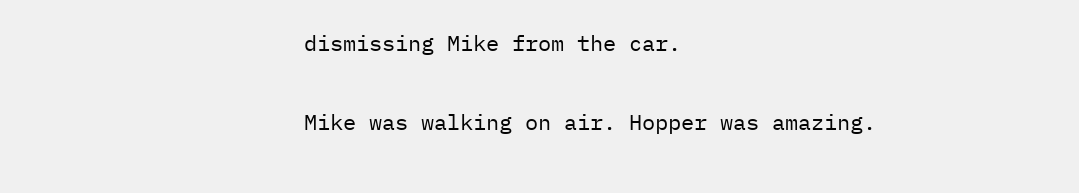dismissing Mike from the car.

Mike was walking on air. Hopper was amazing.